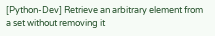[Python-Dev] Retrieve an arbitrary element from a set without removing it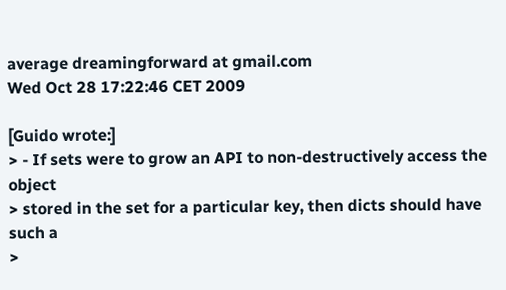average dreamingforward at gmail.com
Wed Oct 28 17:22:46 CET 2009

[Guido wrote:]
> - If sets were to grow an API to non-destructively access the object
> stored in the set for a particular key, then dicts should have such a
>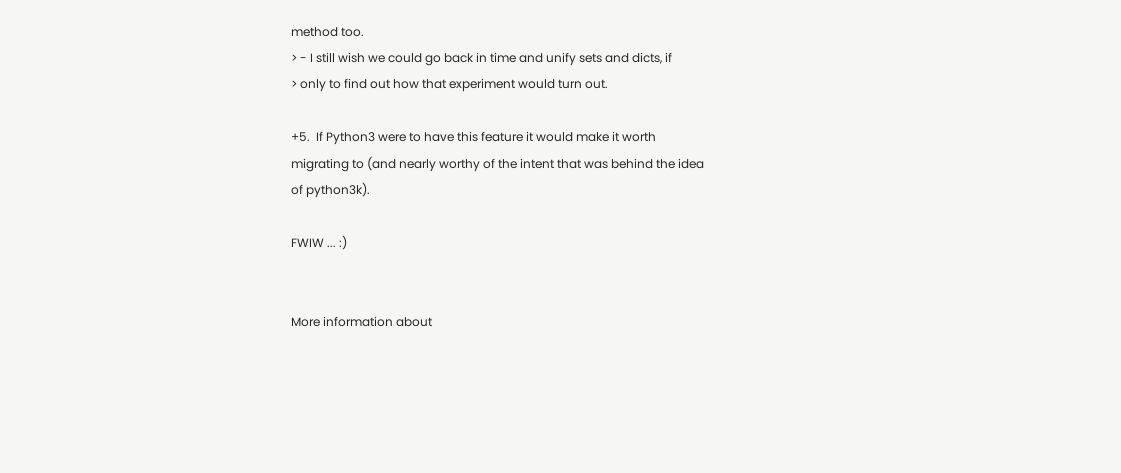method too.
> - I still wish we could go back in time and unify sets and dicts, if
> only to find out how that experiment would turn out.

+5.  If Python3 were to have this feature it would make it worth
migrating to (and nearly worthy of the intent that was behind the idea
of python3k).

FWIW ... :)


More information about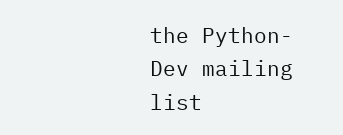the Python-Dev mailing list